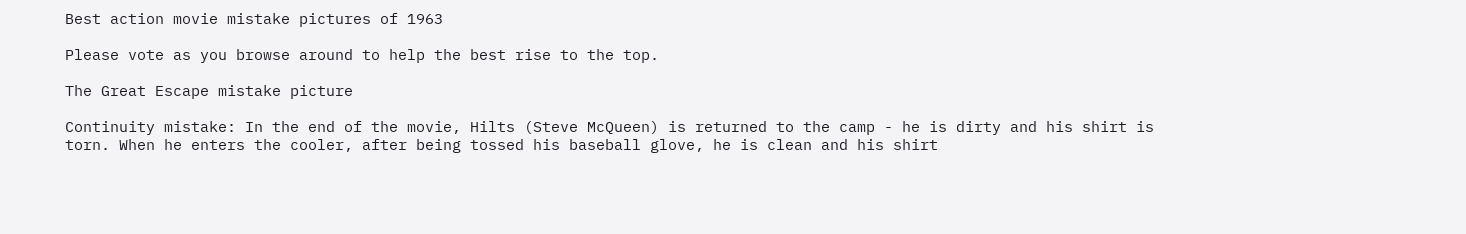Best action movie mistake pictures of 1963

Please vote as you browse around to help the best rise to the top.

The Great Escape mistake picture

Continuity mistake: In the end of the movie, Hilts (Steve McQueen) is returned to the camp - he is dirty and his shirt is torn. When he enters the cooler, after being tossed his baseball glove, he is clean and his shirt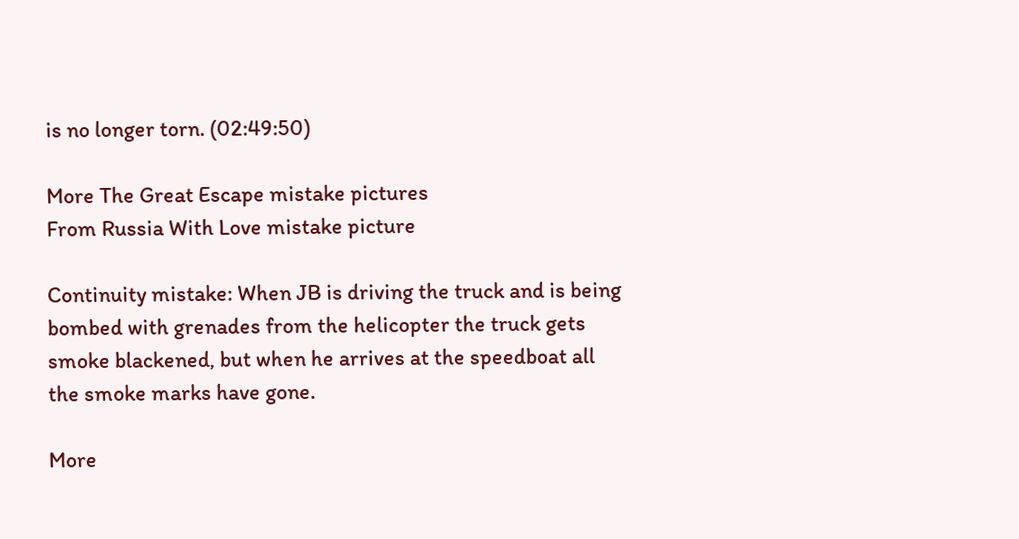is no longer torn. (02:49:50)

More The Great Escape mistake pictures
From Russia With Love mistake picture

Continuity mistake: When JB is driving the truck and is being bombed with grenades from the helicopter the truck gets smoke blackened, but when he arrives at the speedboat all the smoke marks have gone.

More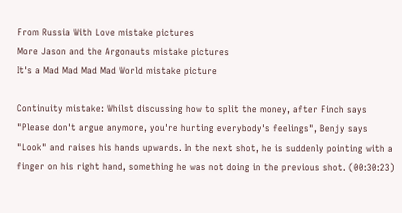From Russia With Love mistake pictures
More Jason and the Argonauts mistake pictures
It's a Mad Mad Mad Mad World mistake picture

Continuity mistake: Whilst discussing how to split the money, after Finch says "Please don't argue anymore, you're hurting everybody's feelings", Benjy says "Look" and raises his hands upwards. In the next shot, he is suddenly pointing with a finger on his right hand, something he was not doing in the previous shot. (00:30:23)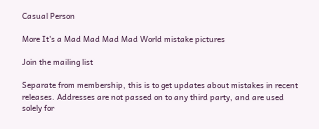Casual Person

More It's a Mad Mad Mad Mad World mistake pictures

Join the mailing list

Separate from membership, this is to get updates about mistakes in recent releases. Addresses are not passed on to any third party, and are used solely for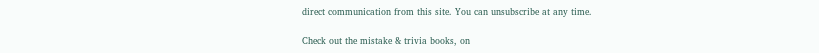direct communication from this site. You can unsubscribe at any time.

Check out the mistake & trivia books, on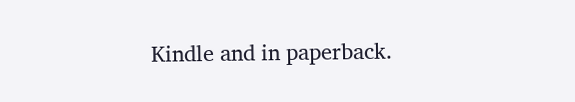Kindle and in paperback.